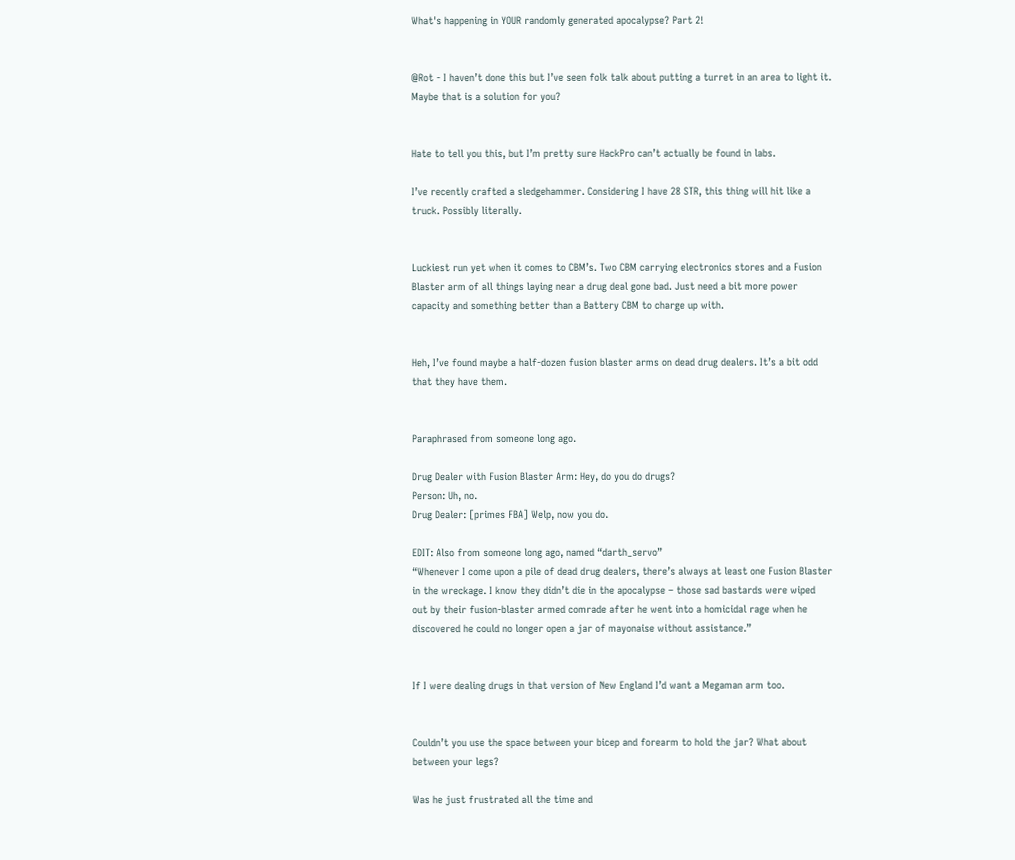What's happening in YOUR randomly generated apocalypse? Part 2!


@Rot - I haven’t done this but I’ve seen folk talk about putting a turret in an area to light it. Maybe that is a solution for you?


Hate to tell you this, but I’m pretty sure HackPro can’t actually be found in labs.

I’ve recently crafted a sledgehammer. Considering I have 28 STR, this thing will hit like a truck. Possibly literally.


Luckiest run yet when it comes to CBM’s. Two CBM carrying electronics stores and a Fusion Blaster arm of all things laying near a drug deal gone bad. Just need a bit more power capacity and something better than a Battery CBM to charge up with.


Heh, I’ve found maybe a half-dozen fusion blaster arms on dead drug dealers. It’s a bit odd that they have them.


Paraphrased from someone long ago.

Drug Dealer with Fusion Blaster Arm: Hey, do you do drugs?
Person: Uh, no.
Drug Dealer: [primes FBA] Welp, now you do.

EDIT: Also from someone long ago, named “darth_servo”
“Whenever I come upon a pile of dead drug dealers, there’s always at least one Fusion Blaster in the wreckage. I know they didn’t die in the apocalypse – those sad bastards were wiped out by their fusion-blaster armed comrade after he went into a homicidal rage when he discovered he could no longer open a jar of mayonaise without assistance.”


If I were dealing drugs in that version of New England I’d want a Megaman arm too.


Couldn’t you use the space between your bicep and forearm to hold the jar? What about between your legs?

Was he just frustrated all the time and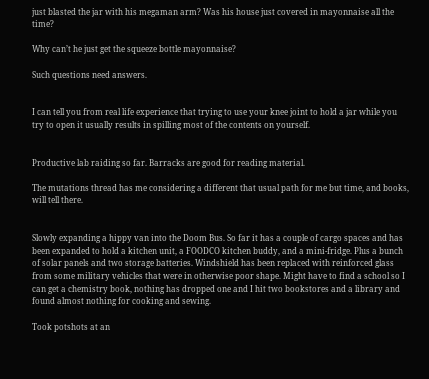just blasted the jar with his megaman arm? Was his house just covered in mayonnaise all the time?

Why can’t he just get the squeeze bottle mayonnaise?

Such questions need answers.


I can tell you from real life experience that trying to use your knee joint to hold a jar while you try to open it usually results in spilling most of the contents on yourself.


Productive lab raiding so far. Barracks are good for reading material.

The mutations thread has me considering a different that usual path for me but time, and books, will tell there.


Slowly expanding a hippy van into the Doom Bus. So far it has a couple of cargo spaces and has been expanded to hold a kitchen unit, a FOODCO kitchen buddy, and a mini-fridge. Plus a bunch of solar panels and two storage batteries. Windshield has been replaced with reinforced glass from some military vehicles that were in otherwise poor shape. Might have to find a school so I can get a chemistry book, nothing has dropped one and I hit two bookstores and a library and found almost nothing for cooking and sewing.

Took potshots at an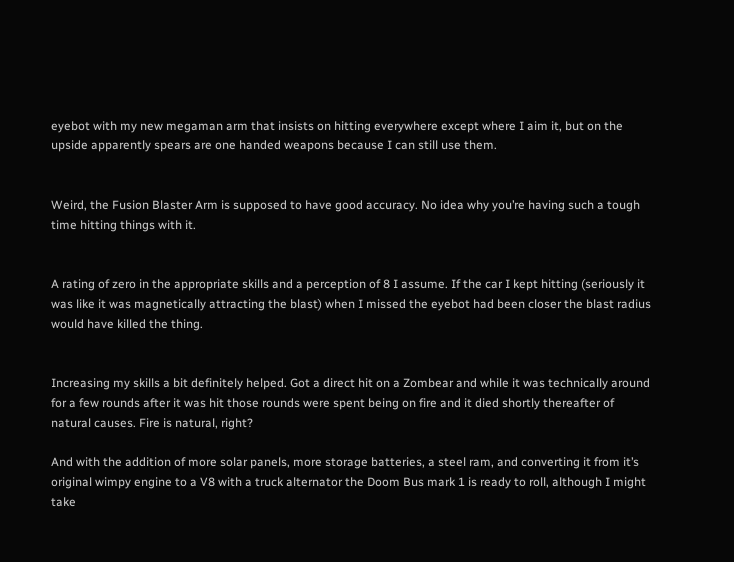eyebot with my new megaman arm that insists on hitting everywhere except where I aim it, but on the upside apparently spears are one handed weapons because I can still use them.


Weird, the Fusion Blaster Arm is supposed to have good accuracy. No idea why you’re having such a tough time hitting things with it.


A rating of zero in the appropriate skills and a perception of 8 I assume. If the car I kept hitting (seriously it was like it was magnetically attracting the blast) when I missed the eyebot had been closer the blast radius would have killed the thing.


Increasing my skills a bit definitely helped. Got a direct hit on a Zombear and while it was technically around for a few rounds after it was hit those rounds were spent being on fire and it died shortly thereafter of natural causes. Fire is natural, right?

And with the addition of more solar panels, more storage batteries, a steel ram, and converting it from it’s original wimpy engine to a V8 with a truck alternator the Doom Bus mark 1 is ready to roll, although I might take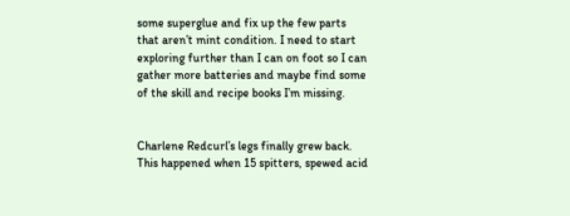some superglue and fix up the few parts that aren’t mint condition. I need to start exploring further than I can on foot so I can gather more batteries and maybe find some of the skill and recipe books I’m missing.


Charlene Redcurl’s legs finally grew back. This happened when 15 spitters, spewed acid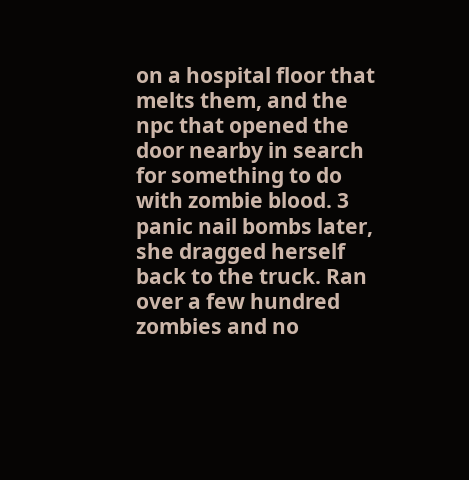on a hospital floor that melts them, and the npc that opened the door nearby in search for something to do with zombie blood. 3 panic nail bombs later, she dragged herself back to the truck. Ran over a few hundred zombies and no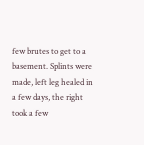few brutes to get to a basement. Splints were made, left leg healed in a few days, the right took a few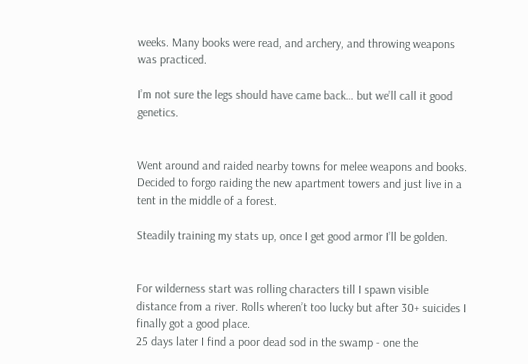weeks. Many books were read, and archery, and throwing weapons was practiced.

I’m not sure the legs should have came back… but we’ll call it good genetics.


Went around and raided nearby towns for melee weapons and books. Decided to forgo raiding the new apartment towers and just live in a tent in the middle of a forest.

Steadily training my stats up, once I get good armor I’ll be golden.


For wilderness start was rolling characters till I spawn visible distance from a river. Rolls wheren’t too lucky but after 30+ suicides I finally got a good place.
25 days later I find a poor dead sod in the swamp - one the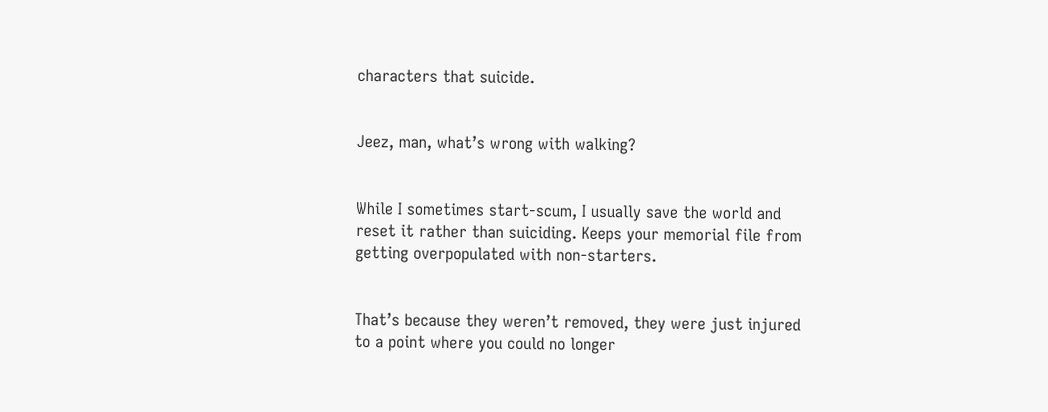characters that suicide.


Jeez, man, what’s wrong with walking?


While I sometimes start-scum, I usually save the world and reset it rather than suiciding. Keeps your memorial file from getting overpopulated with non-starters.


That’s because they weren’t removed, they were just injured to a point where you could no longer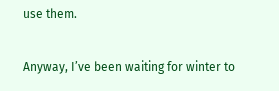use them.

Anyway, I’ve been waiting for winter to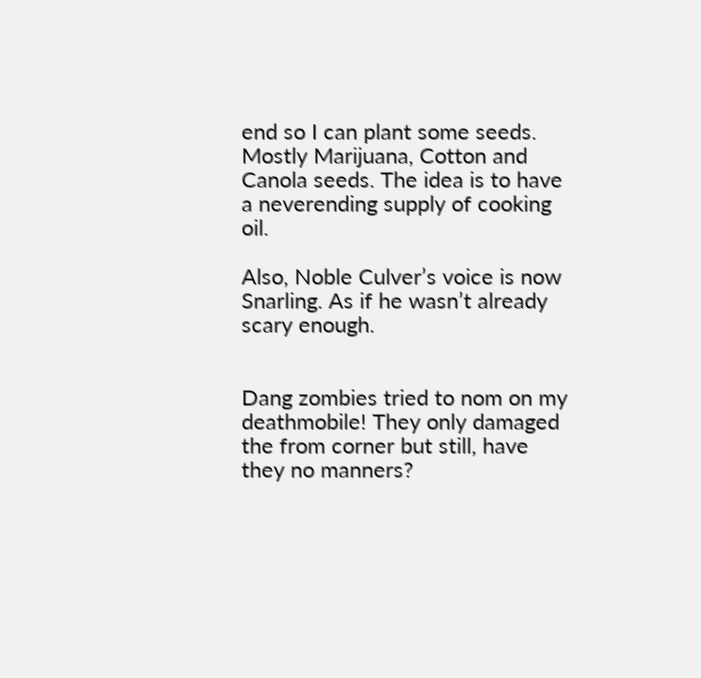end so I can plant some seeds. Mostly Marijuana, Cotton and Canola seeds. The idea is to have a neverending supply of cooking oil.

Also, Noble Culver’s voice is now Snarling. As if he wasn’t already scary enough.


Dang zombies tried to nom on my deathmobile! They only damaged the from corner but still, have they no manners?